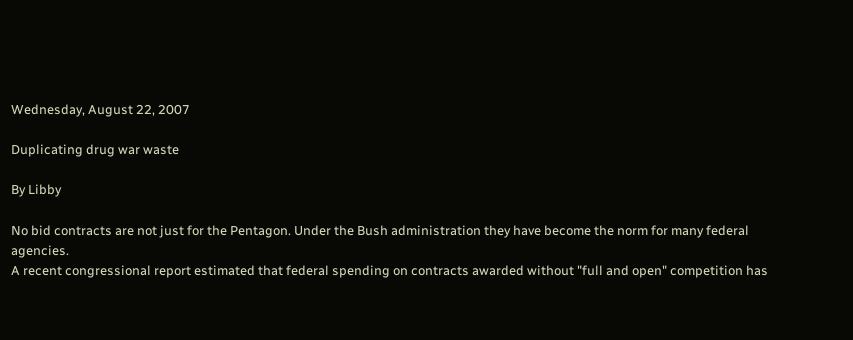Wednesday, August 22, 2007

Duplicating drug war waste

By Libby

No bid contracts are not just for the Pentagon. Under the Bush administration they have become the norm for many federal agencies.
A recent congressional report estimated that federal spending on contracts awarded without "full and open" competition has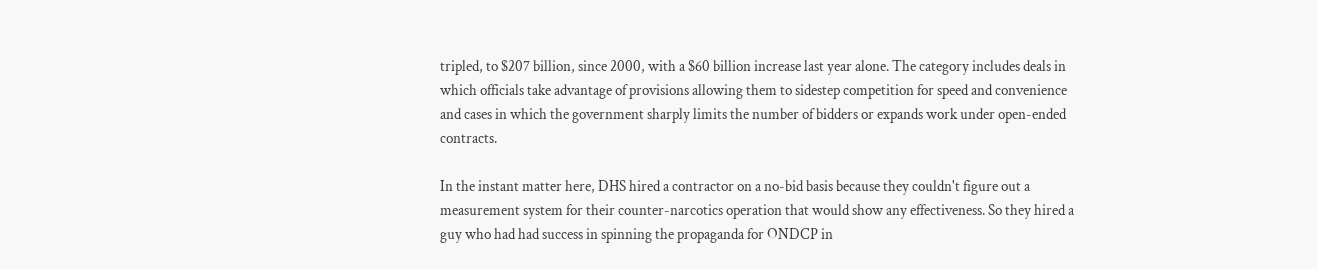tripled, to $207 billion, since 2000, with a $60 billion increase last year alone. The category includes deals in which officials take advantage of provisions allowing them to sidestep competition for speed and convenience and cases in which the government sharply limits the number of bidders or expands work under open-ended contracts.

In the instant matter here, DHS hired a contractor on a no-bid basis because they couldn't figure out a measurement system for their counter-narcotics operation that would show any effectiveness. So they hired a guy who had had success in spinning the propaganda for ONDCP in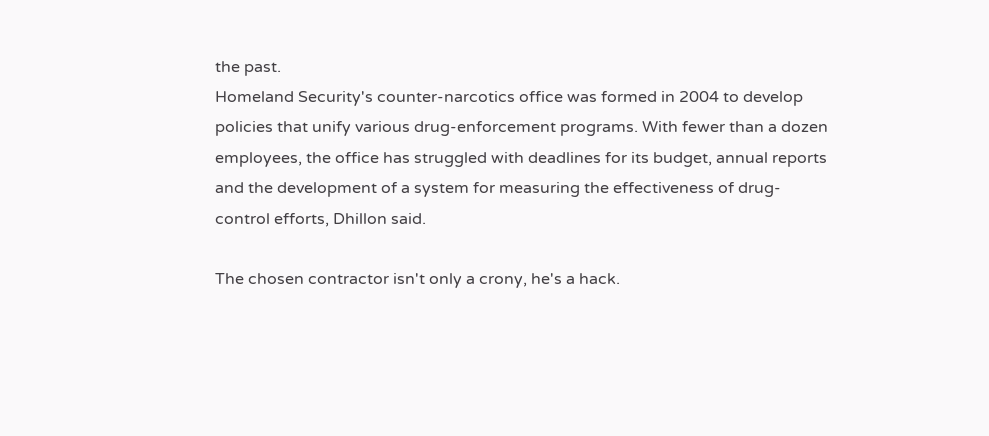the past.
Homeland Security's counter-narcotics office was formed in 2004 to develop policies that unify various drug-enforcement programs. With fewer than a dozen employees, the office has struggled with deadlines for its budget, annual reports and the development of a system for measuring the effectiveness of drug-control efforts, Dhillon said.

The chosen contractor isn't only a crony, he's a hack.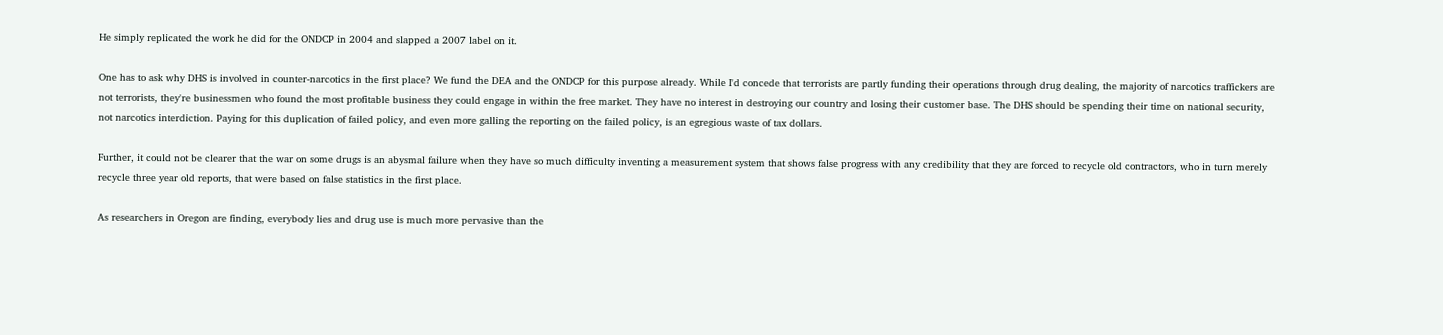He simply replicated the work he did for the ONDCP in 2004 and slapped a 2007 label on it.

One has to ask why DHS is involved in counter-narcotics in the first place? We fund the DEA and the ONDCP for this purpose already. While I'd concede that terrorists are partly funding their operations through drug dealing, the majority of narcotics traffickers are not terrorists, they're businessmen who found the most profitable business they could engage in within the free market. They have no interest in destroying our country and losing their customer base. The DHS should be spending their time on national security, not narcotics interdiction. Paying for this duplication of failed policy, and even more galling the reporting on the failed policy, is an egregious waste of tax dollars.

Further, it could not be clearer that the war on some drugs is an abysmal failure when they have so much difficulty inventing a measurement system that shows false progress with any credibility that they are forced to recycle old contractors, who in turn merely recycle three year old reports, that were based on false statistics in the first place.

As researchers in Oregon are finding, everybody lies and drug use is much more pervasive than the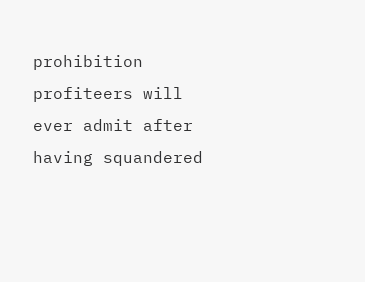prohibition profiteers will ever admit after having squandered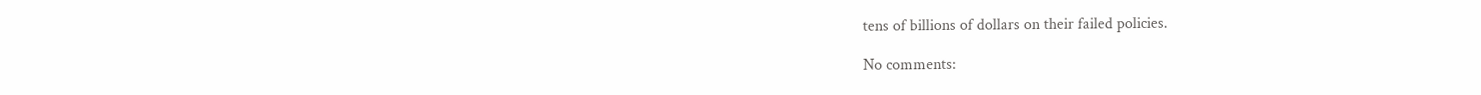tens of billions of dollars on their failed policies.

No comments: